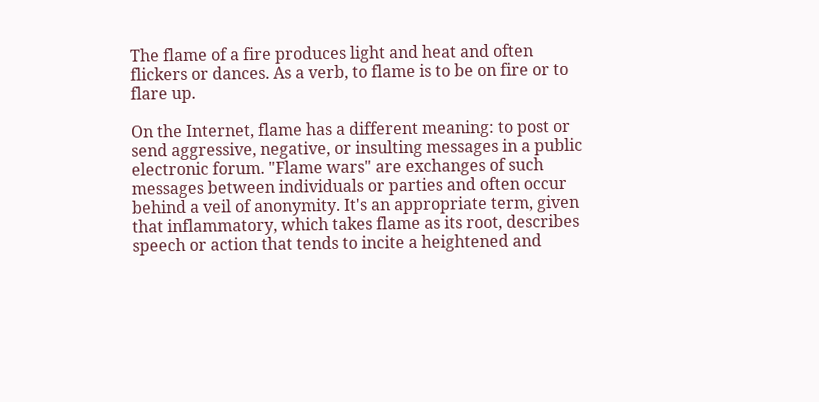The flame of a fire produces light and heat and often flickers or dances. As a verb, to flame is to be on fire or to flare up.

On the Internet, flame has a different meaning: to post or send aggressive, negative, or insulting messages in a public electronic forum. "Flame wars" are exchanges of such messages between individuals or parties and often occur behind a veil of anonymity. It's an appropriate term, given that inflammatory, which takes flame as its root, describes speech or action that tends to incite a heightened and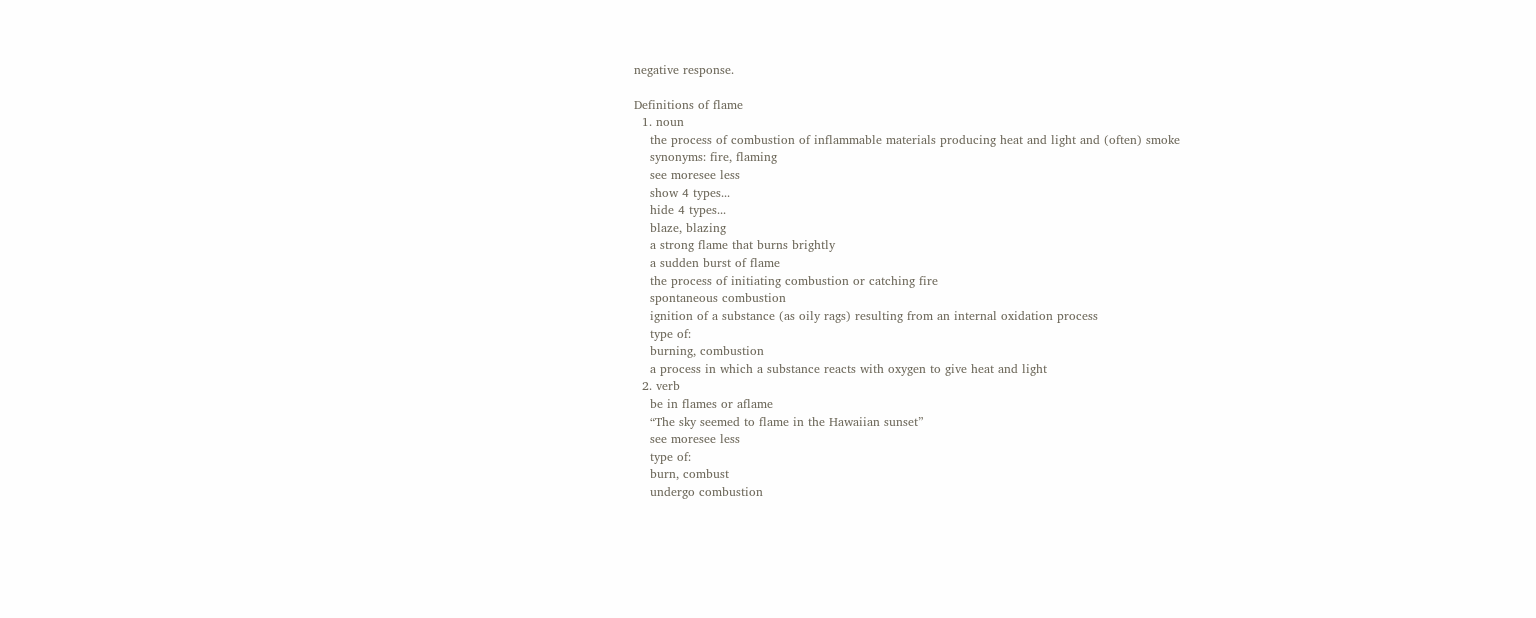negative response.

Definitions of flame
  1. noun
    the process of combustion of inflammable materials producing heat and light and (often) smoke
    synonyms: fire, flaming
    see moresee less
    show 4 types...
    hide 4 types...
    blaze, blazing
    a strong flame that burns brightly
    a sudden burst of flame
    the process of initiating combustion or catching fire
    spontaneous combustion
    ignition of a substance (as oily rags) resulting from an internal oxidation process
    type of:
    burning, combustion
    a process in which a substance reacts with oxygen to give heat and light
  2. verb
    be in flames or aflame
    “The sky seemed to flame in the Hawaiian sunset”
    see moresee less
    type of:
    burn, combust
    undergo combustion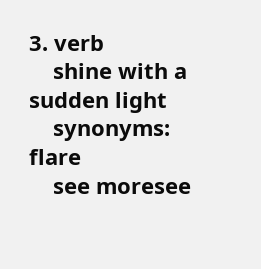3. verb
    shine with a sudden light
    synonyms: flare
    see moresee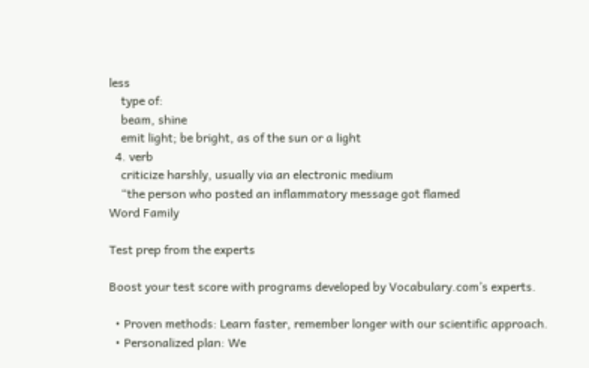less
    type of:
    beam, shine
    emit light; be bright, as of the sun or a light
  4. verb
    criticize harshly, usually via an electronic medium
    “the person who posted an inflammatory message got flamed
Word Family

Test prep from the experts

Boost your test score with programs developed by Vocabulary.com’s experts.

  • Proven methods: Learn faster, remember longer with our scientific approach.
  • Personalized plan: We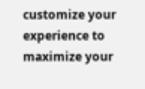customize your experience to maximize your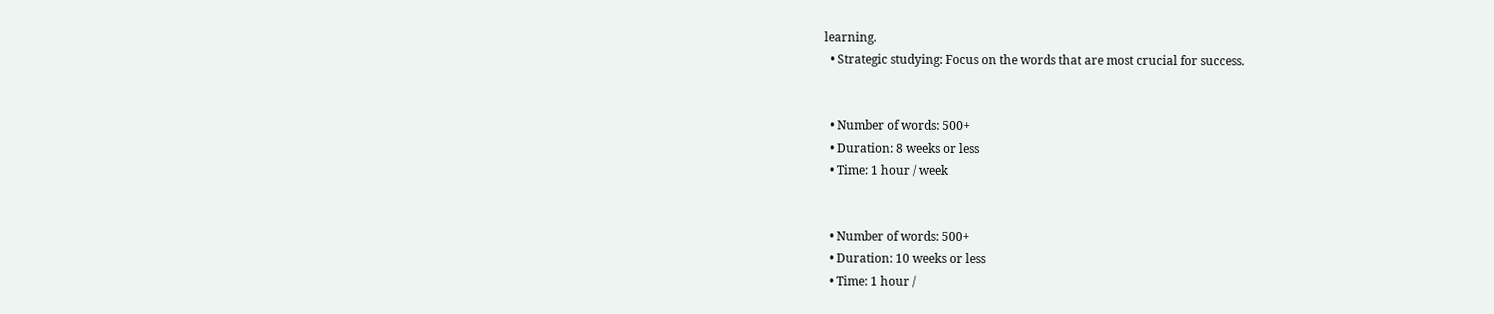learning.
  • Strategic studying: Focus on the words that are most crucial for success.


  • Number of words: 500+
  • Duration: 8 weeks or less
  • Time: 1 hour / week


  • Number of words: 500+
  • Duration: 10 weeks or less
  • Time: 1 hour /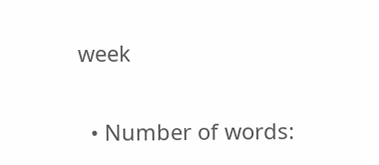week


  • Number of words: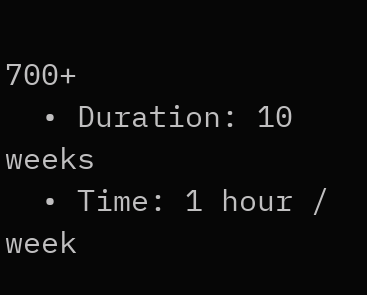700+
  • Duration: 10 weeks
  • Time: 1 hour / week